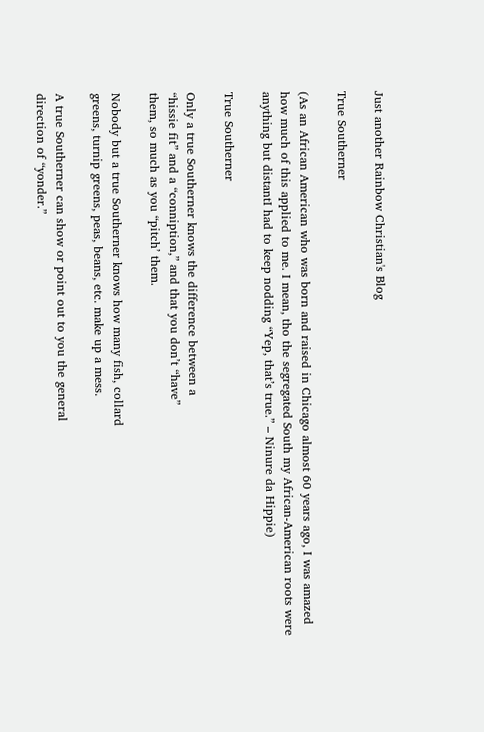Just another Rainbow Christian's Blog

True Southerner

(As an African American who was born and raised in Chicago almost 60 years ago, I was amazed how much of this applied to me. I mean, tho the segregated South my African-American roots were anything but distantI had to keep nodding “Yep, that’s true.” – Ninure da Hippie)

True Southerner

Only a true Southerner knows the difference between a
“hissie fit” and a “conniption,” and that you don’t “have”
them, so much as you “pitch’ them.

Nobody but a true Southerner knows how many fish, collard
greens, turnip greens, peas, beans, etc. make up a mess.

A true Southerner can show or point out to you the general
direction of “yonder.”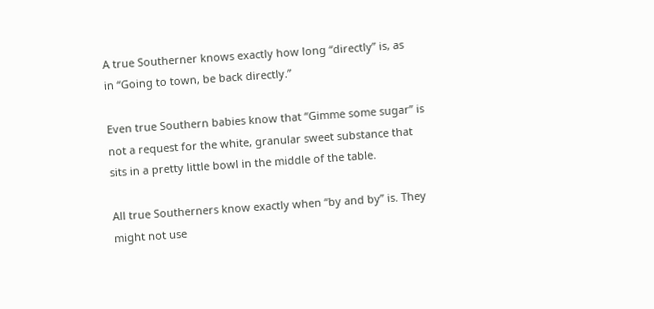A true Southerner knows exactly how long “directly” is, as
in “Going to town, be back directly.”

Even true Southern babies know that “Gimme some sugar” is
not a request for the white, granular sweet substance that
sits in a pretty little bowl in the middle of the table.

All true Southerners know exactly when “by and by” is. They
might not use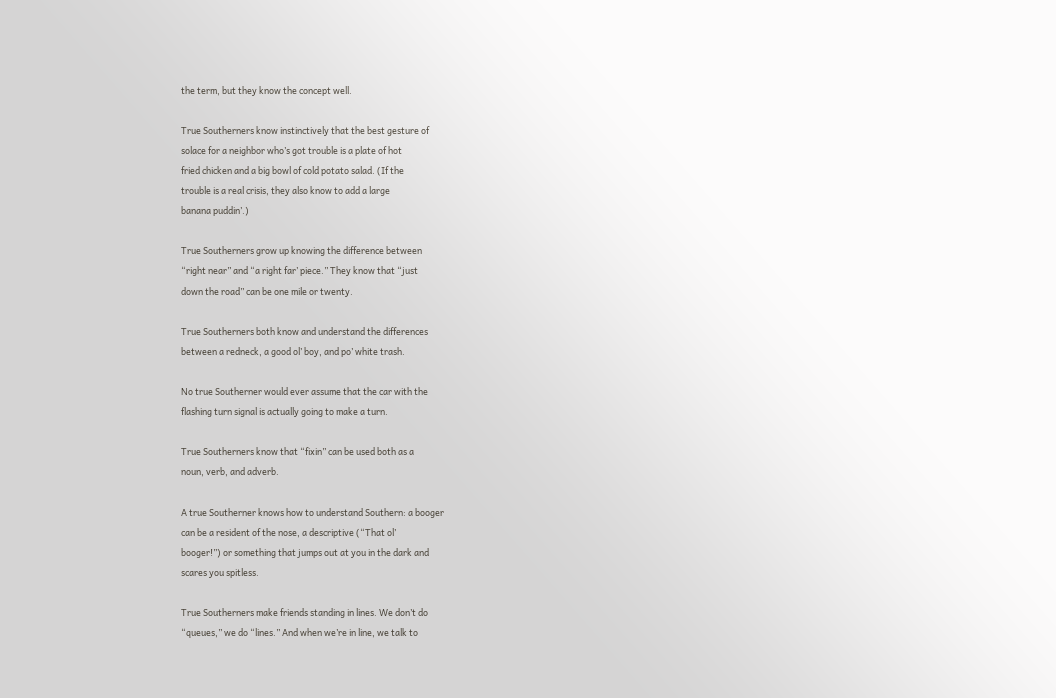the term, but they know the concept well.

True Southerners know instinctively that the best gesture of
solace for a neighbor who’s got trouble is a plate of hot
fried chicken and a big bowl of cold potato salad. (If the
trouble is a real crisis, they also know to add a large
banana puddin’.)

True Southerners grow up knowing the difference between
“right near” and “a right far’ piece.” They know that “just
down the road” can be one mile or twenty.

True Southerners both know and understand the differences
between a redneck, a good ol’ boy, and po’ white trash.

No true Southerner would ever assume that the car with the
flashing turn signal is actually going to make a turn.

True Southerners know that “fixin” can be used both as a
noun, verb, and adverb.

A true Southerner knows how to understand Southern: a booger
can be a resident of the nose, a descriptive (“That ol’
booger!”) or something that jumps out at you in the dark and
scares you spitless.

True Southerners make friends standing in lines. We don’t do
“queues,” we do “lines.” And when we’re in line, we talk to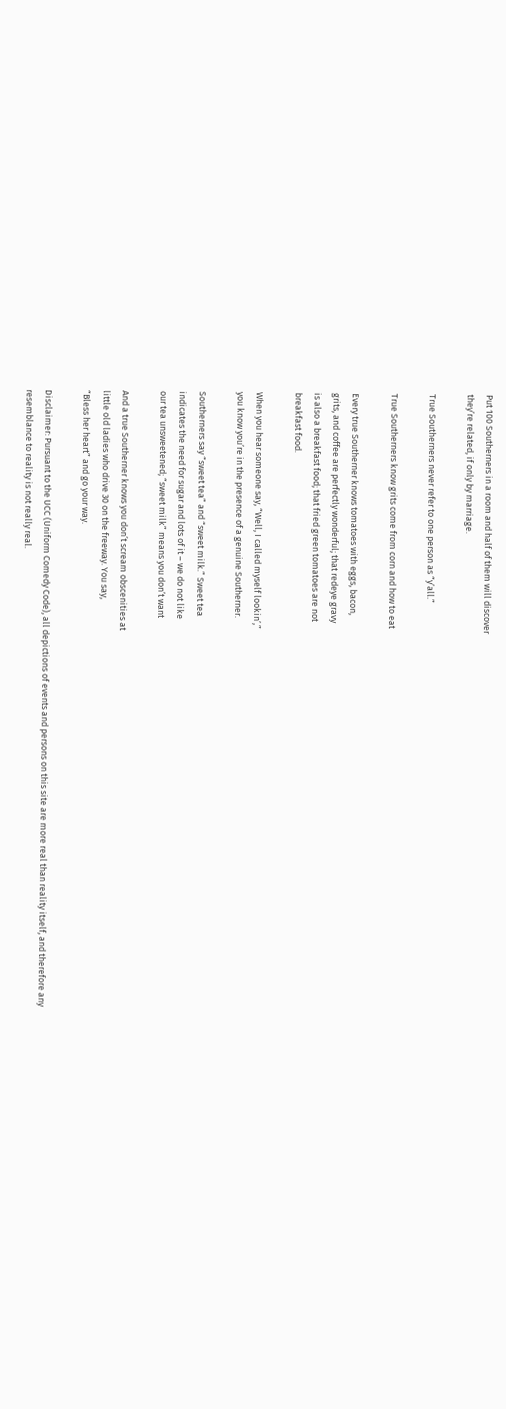Put 100 Southerners in a room and half of them will discover
they’re related, if only by marriage.

True Southerners never refer to one person as “y’all.”

True Southerners know grits come from corn and how to eat

Every true Southerner knows tomatoes with eggs, bacon,
grits, and coffee are perfectly wonderful; that redeye gravy
is also a breakfast food; that fried green tomatoes are not
breakfast food.

When you hear someone say, “Well, I called myself lookin’,”
you know you’re in the presence of a genuine Southerner.

Southerners say “sweet tea” and “sweet milk.” Sweet tea
indicates the need for sugar and lots of it – we do not like
our tea unsweetened; “sweet milk” means you don’t want

And a true Southerner knows you don’t scream obscenities at
little old ladies who drive 30 on the freeway. You say,
“Bless her heart” and go your way.

Disclaimer: Pursuant to the UCC (Uniform Comedy Code), all depictions of events and persons on this site are more real than reality itself, and therefore any resemblance to reality is not really real.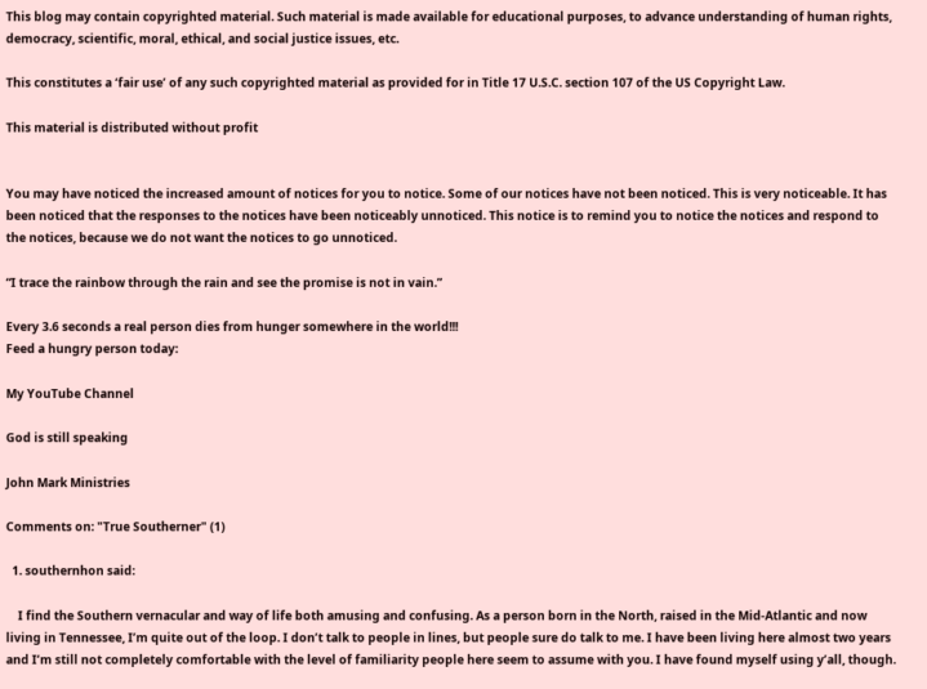This blog may contain copyrighted material. Such material is made available for educational purposes, to advance understanding of human rights, democracy, scientific, moral, ethical, and social justice issues, etc.

This constitutes a ‘fair use’ of any such copyrighted material as provided for in Title 17 U.S.C. section 107 of the US Copyright Law.

This material is distributed without profit


You may have noticed the increased amount of notices for you to notice. Some of our notices have not been noticed. This is very noticeable. It has been noticed that the responses to the notices have been noticeably unnoticed. This notice is to remind you to notice the notices and respond to the notices, because we do not want the notices to go unnoticed.

“I trace the rainbow through the rain and see the promise is not in vain.”

Every 3.6 seconds a real person dies from hunger somewhere in the world!!!
Feed a hungry person today:

My YouTube Channel

God is still speaking

John Mark Ministries

Comments on: "True Southerner" (1)

  1. southernhon said:

    I find the Southern vernacular and way of life both amusing and confusing. As a person born in the North, raised in the Mid-Atlantic and now living in Tennessee, I’m quite out of the loop. I don’t talk to people in lines, but people sure do talk to me. I have been living here almost two years and I’m still not completely comfortable with the level of familiarity people here seem to assume with you. I have found myself using y’all, though.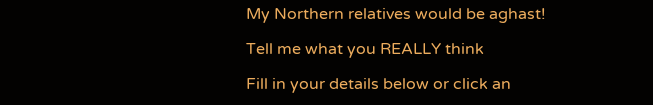My Northern relatives would be aghast!

Tell me what you REALLY think

Fill in your details below or click an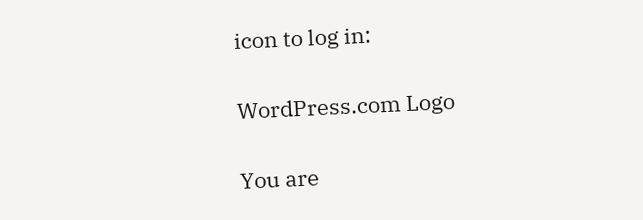icon to log in:

WordPress.com Logo

You are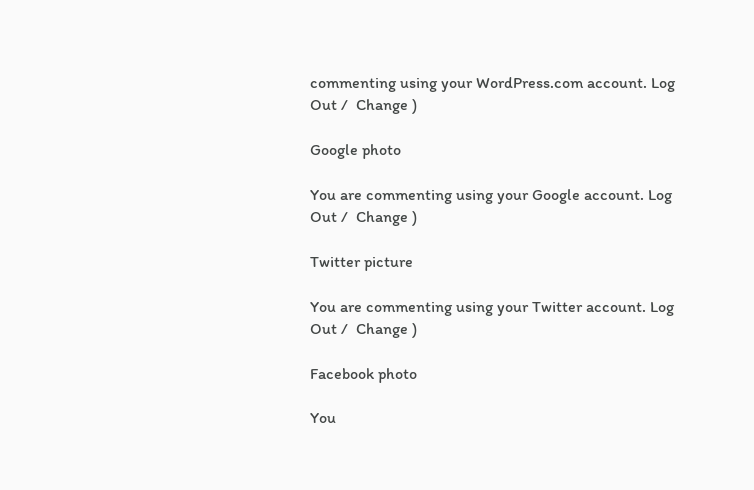commenting using your WordPress.com account. Log Out /  Change )

Google photo

You are commenting using your Google account. Log Out /  Change )

Twitter picture

You are commenting using your Twitter account. Log Out /  Change )

Facebook photo

You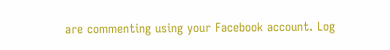are commenting using your Facebook account. Log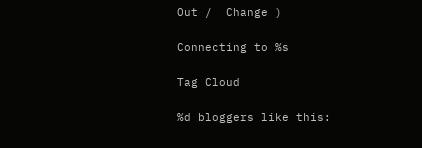Out /  Change )

Connecting to %s

Tag Cloud

%d bloggers like this: